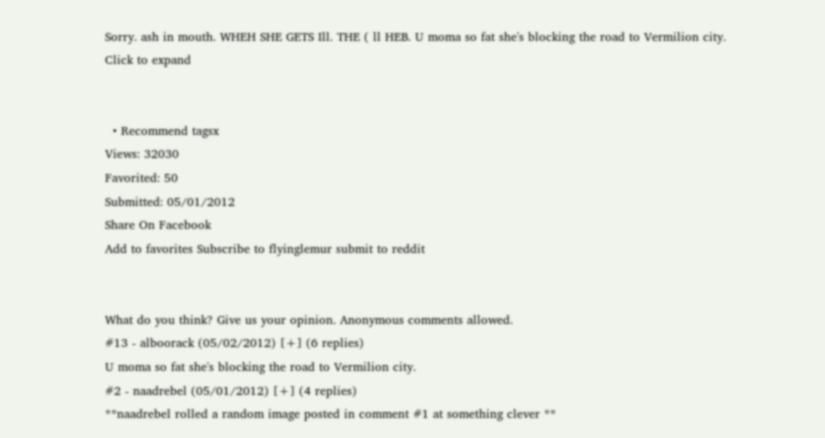Sorry. ash in mouth. WHEH SHE GETS Ill. THE ( ll HEB. U moma so fat she's blocking the road to Vermilion city.
Click to expand


  • Recommend tagsx
Views: 32030
Favorited: 50
Submitted: 05/01/2012
Share On Facebook
Add to favorites Subscribe to flyinglemur submit to reddit


What do you think? Give us your opinion. Anonymous comments allowed.
#13 - alboorack (05/02/2012) [+] (6 replies)
U moma so fat she's blocking the road to Vermilion city.
#2 - naadrebel (05/01/2012) [+] (4 replies)
**naadrebel rolled a random image posted in comment #1 at something clever **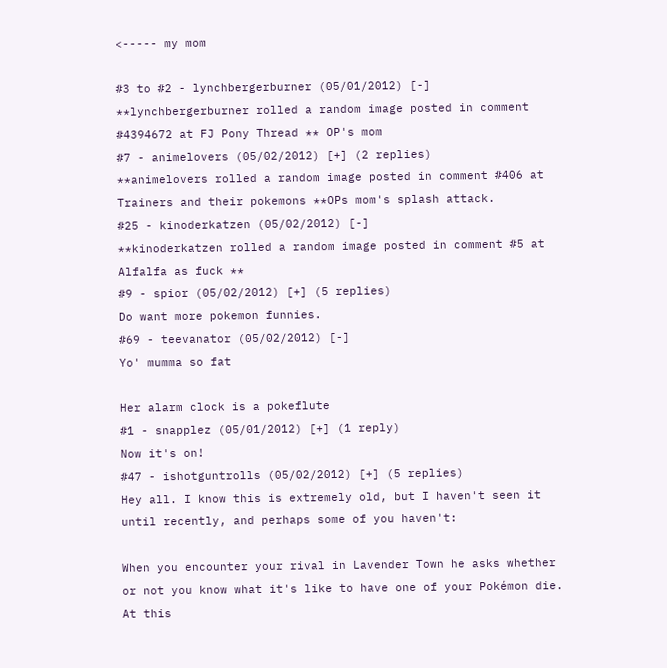<----- my mom

#3 to #2 - lynchbergerburner (05/01/2012) [-]
**lynchbergerburner rolled a random image posted in comment #4394672 at FJ Pony Thread ** OP's mom
#7 - animelovers (05/02/2012) [+] (2 replies)
**animelovers rolled a random image posted in comment #406 at Trainers and their pokemons **OPs mom's splash attack.
#25 - kinoderkatzen (05/02/2012) [-]
**kinoderkatzen rolled a random image posted in comment #5 at Alfalfa as fuck **
#9 - spior (05/02/2012) [+] (5 replies)
Do want more pokemon funnies.
#69 - teevanator (05/02/2012) [-]
Yo' mumma so fat

Her alarm clock is a pokeflute
#1 - snapplez (05/01/2012) [+] (1 reply)
Now it's on!
#47 - ishotguntrolls (05/02/2012) [+] (5 replies)
Hey all. I know this is extremely old, but I haven't seen it until recently, and perhaps some of you haven't:

When you encounter your rival in Lavender Town he asks whether or not you know what it's like to have one of your Pokémon die. At this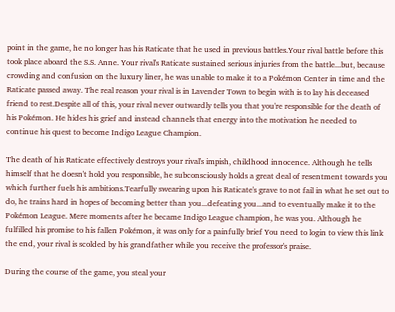point in the game, he no longer has his Raticate that he used in previous battles.Your rival battle before this took place aboard the S.S. Anne. Your rival's Raticate sustained serious injuries from the battle...but, because crowding and confusion on the luxury liner, he was unable to make it to a Pokémon Center in time and the Raticate passed away. The real reason your rival is in Lavender Town to begin with is to lay his deceased friend to rest.Despite all of this, your rival never outwardly tells you that you're responsible for the death of his Pokémon. He hides his grief and instead channels that energy into the motivation he needed to continue his quest to become Indigo League Champion.

The death of his Raticate effectively destroys your rival's impish, childhood innocence. Although he tells himself that he doesn't hold you responsible, he subconsciously holds a great deal of resentment towards you which further fuels his ambitions.Tearfully swearing upon his Raticate's grave to not fail in what he set out to do, he trains hard in hopes of becoming better than you...defeating you...and to eventually make it to the Pokémon League. Mere moments after he became Indigo League champion, he was you. Although he fulfilled his promise to his fallen Pokémon, it was only for a painfully brief You need to login to view this link the end, your rival is scolded by his grandfather while you receive the professor's praise.

During the course of the game, you steal your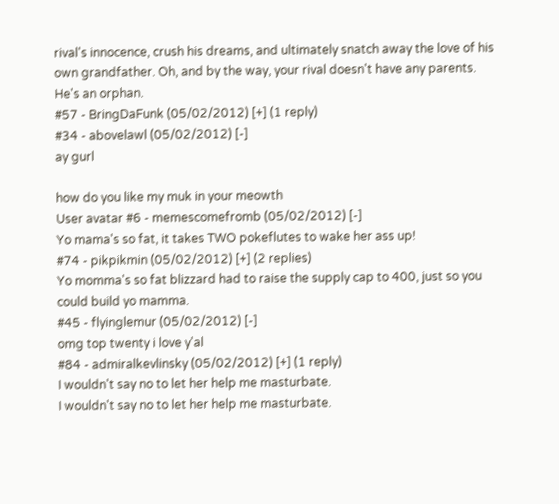rival's innocence, crush his dreams, and ultimately snatch away the love of his own grandfather. Oh, and by the way, your rival doesn't have any parents. He's an orphan.
#57 - BringDaFunk (05/02/2012) [+] (1 reply)
#34 - abovelawl (05/02/2012) [-]
ay gurl

how do you like my muk in your meowth
User avatar #6 - memescomefromb (05/02/2012) [-]
Yo mama's so fat, it takes TWO pokeflutes to wake her ass up!
#74 - pikpikmin (05/02/2012) [+] (2 replies)
Yo momma's so fat blizzard had to raise the supply cap to 400, just so you could build yo mamma.
#45 - flyinglemur (05/02/2012) [-]
omg top twenty i love y'al
#84 - admiralkevlinsky (05/02/2012) [+] (1 reply)
I wouldn't say no to let her help me masturbate.
I wouldn't say no to let her help me masturbate.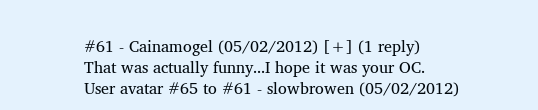#61 - Cainamogel (05/02/2012) [+] (1 reply)
That was actually funny...I hope it was your OC.
User avatar #65 to #61 - slowbrowen (05/02/2012)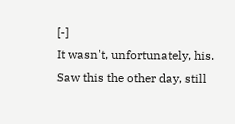[-]
It wasn't, unfortunately, his. Saw this the other day, still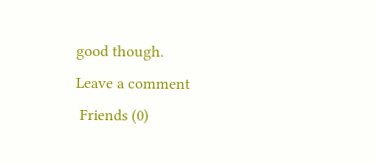good though.
Leave a comment
 Friends (0)